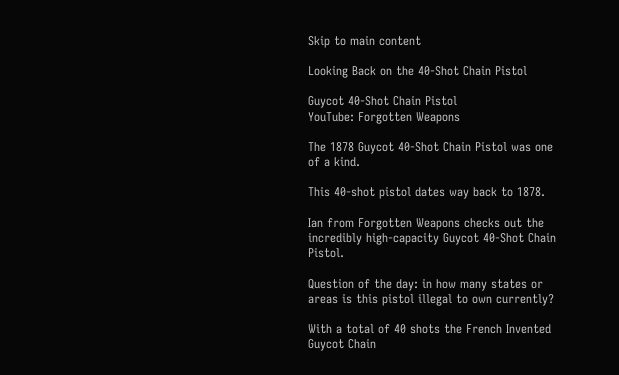Skip to main content

Looking Back on the 40-Shot Chain Pistol

Guycot 40-Shot Chain Pistol
YouTube: Forgotten Weapons

The 1878 Guycot 40-Shot Chain Pistol was one of a kind.

This 40-shot pistol dates way back to 1878.

Ian from Forgotten Weapons checks out the incredibly high-capacity Guycot 40-Shot Chain Pistol.

Question of the day: in how many states or areas is this pistol illegal to own currently?

With a total of 40 shots the French Invented Guycot Chain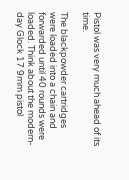Pistol was very much ahead of its time.

The blackpowder cartridges were loaded into a chain and forwarded until 40 rounds were loaded. Think about the modern-day Glock 17 9mm pistol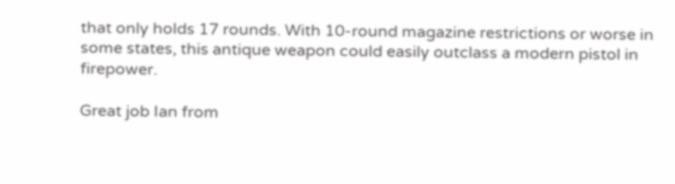that only holds 17 rounds. With 10-round magazine restrictions or worse in some states, this antique weapon could easily outclass a modern pistol in firepower.

Great job Ian from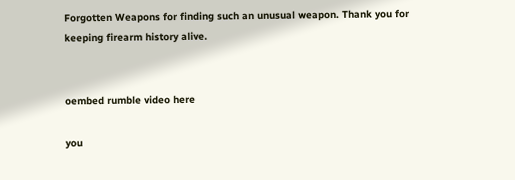Forgotten Weapons for finding such an unusual weapon. Thank you for keeping firearm history alive.


oembed rumble video here

you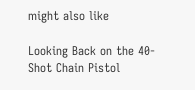might also like

Looking Back on the 40-Shot Chain Pistol